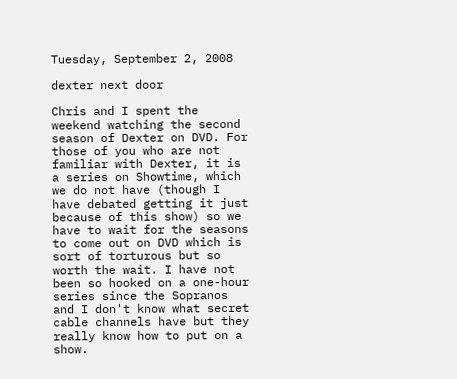Tuesday, September 2, 2008

dexter next door

Chris and I spent the weekend watching the second season of Dexter on DVD. For those of you who are not familiar with Dexter, it is a series on Showtime, which we do not have (though I have debated getting it just because of this show) so we have to wait for the seasons to come out on DVD which is sort of torturous but so worth the wait. I have not been so hooked on a one-hour series since the Sopranos and I don't know what secret cable channels have but they really know how to put on a show.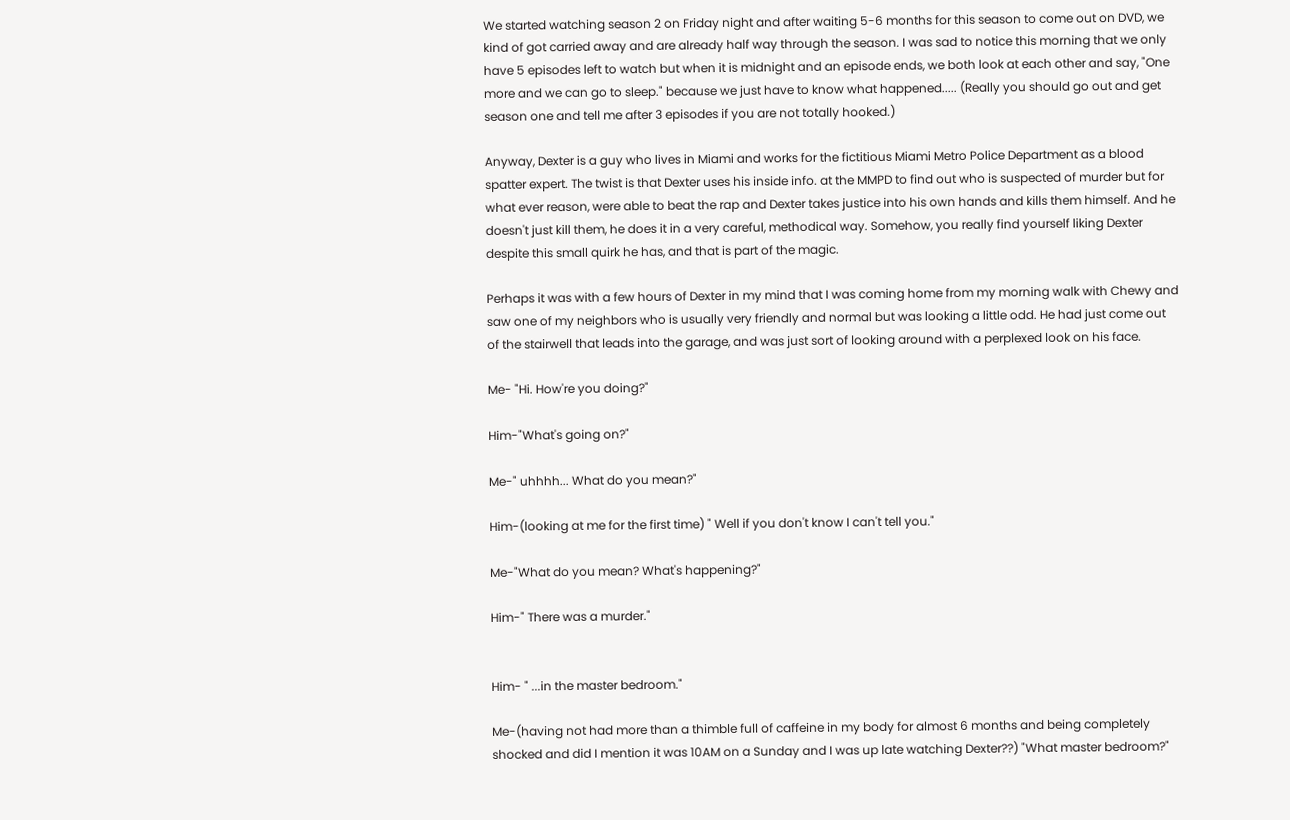We started watching season 2 on Friday night and after waiting 5-6 months for this season to come out on DVD, we kind of got carried away and are already half way through the season. I was sad to notice this morning that we only have 5 episodes left to watch but when it is midnight and an episode ends, we both look at each other and say, "One more and we can go to sleep." because we just have to know what happened..... (Really you should go out and get season one and tell me after 3 episodes if you are not totally hooked.)

Anyway, Dexter is a guy who lives in Miami and works for the fictitious Miami Metro Police Department as a blood spatter expert. The twist is that Dexter uses his inside info. at the MMPD to find out who is suspected of murder but for what ever reason, were able to beat the rap and Dexter takes justice into his own hands and kills them himself. And he doesn't just kill them, he does it in a very careful, methodical way. Somehow, you really find yourself liking Dexter despite this small quirk he has, and that is part of the magic.

Perhaps it was with a few hours of Dexter in my mind that I was coming home from my morning walk with Chewy and saw one of my neighbors who is usually very friendly and normal but was looking a little odd. He had just come out of the stairwell that leads into the garage, and was just sort of looking around with a perplexed look on his face.

Me- "Hi. How're you doing?"

Him-"What's going on?"

Me-" uhhhh... What do you mean?"

Him-(looking at me for the first time) " Well if you don't know I can't tell you."

Me-"What do you mean? What's happening?"

Him-" There was a murder."


Him- " ...in the master bedroom."

Me-(having not had more than a thimble full of caffeine in my body for almost 6 months and being completely shocked and did I mention it was 10AM on a Sunday and I was up late watching Dexter??) "What master bedroom?"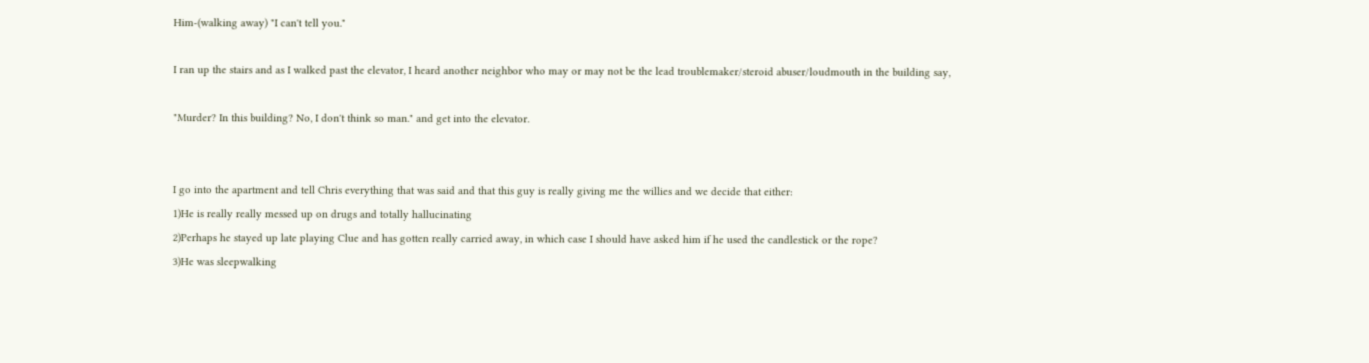Him-(walking away) "I can't tell you."

I ran up the stairs and as I walked past the elevator, I heard another neighbor who may or may not be the lead troublemaker/steroid abuser/loudmouth in the building say,

"Murder? In this building? No, I don't think so man." and get into the elevator.


I go into the apartment and tell Chris everything that was said and that this guy is really giving me the willies and we decide that either:
1)He is really really messed up on drugs and totally hallucinating
2)Perhaps he stayed up late playing Clue and has gotten really carried away, in which case I should have asked him if he used the candlestick or the rope?
3)He was sleepwalking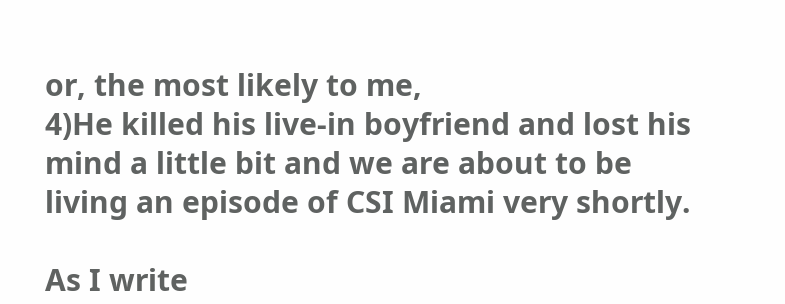or, the most likely to me,
4)He killed his live-in boyfriend and lost his mind a little bit and we are about to be living an episode of CSI Miami very shortly.

As I write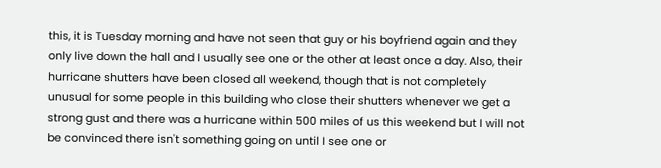this, it is Tuesday morning and have not seen that guy or his boyfriend again and they only live down the hall and I usually see one or the other at least once a day. Also, their hurricane shutters have been closed all weekend, though that is not completely unusual for some people in this building who close their shutters whenever we get a strong gust and there was a hurricane within 500 miles of us this weekend but I will not be convinced there isn't something going on until I see one or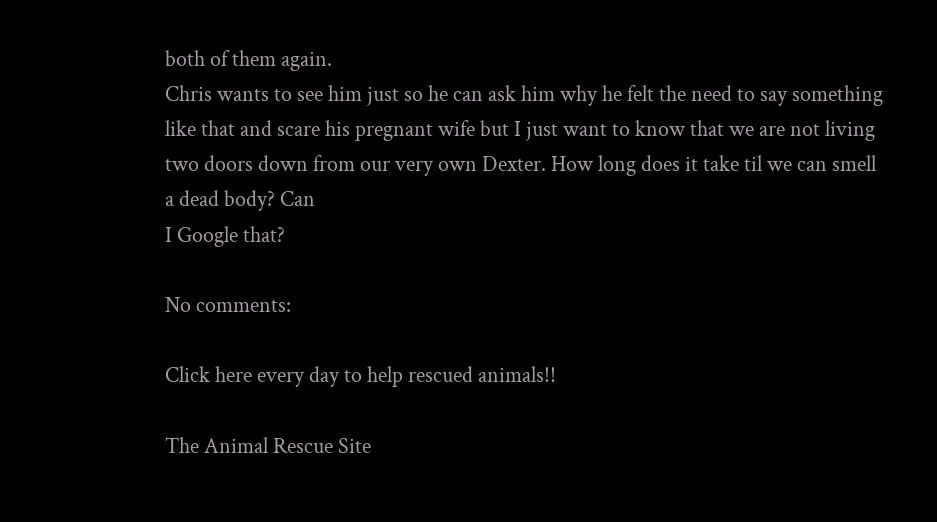both of them again.
Chris wants to see him just so he can ask him why he felt the need to say something like that and scare his pregnant wife but I just want to know that we are not living two doors down from our very own Dexter. How long does it take til we can smell a dead body? Can
I Google that?

No comments:

Click here every day to help rescued animals!!

The Animal Rescue Site